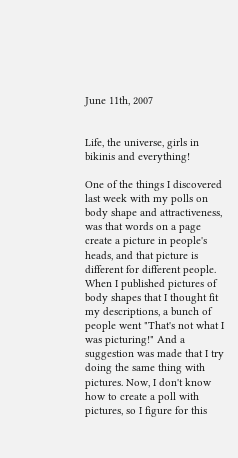June 11th, 2007


Life, the universe, girls in bikinis and everything!

One of the things I discovered last week with my polls on body shape and attractiveness, was that words on a page create a picture in people's heads, and that picture is different for different people. When I published pictures of body shapes that I thought fit my descriptions, a bunch of people went "That's not what I was picturing!" And a suggestion was made that I try doing the same thing with pictures. Now, I don't know how to create a poll with pictures, so I figure for this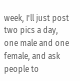week, I'll just post two pics a day, one male and one female, and ask people to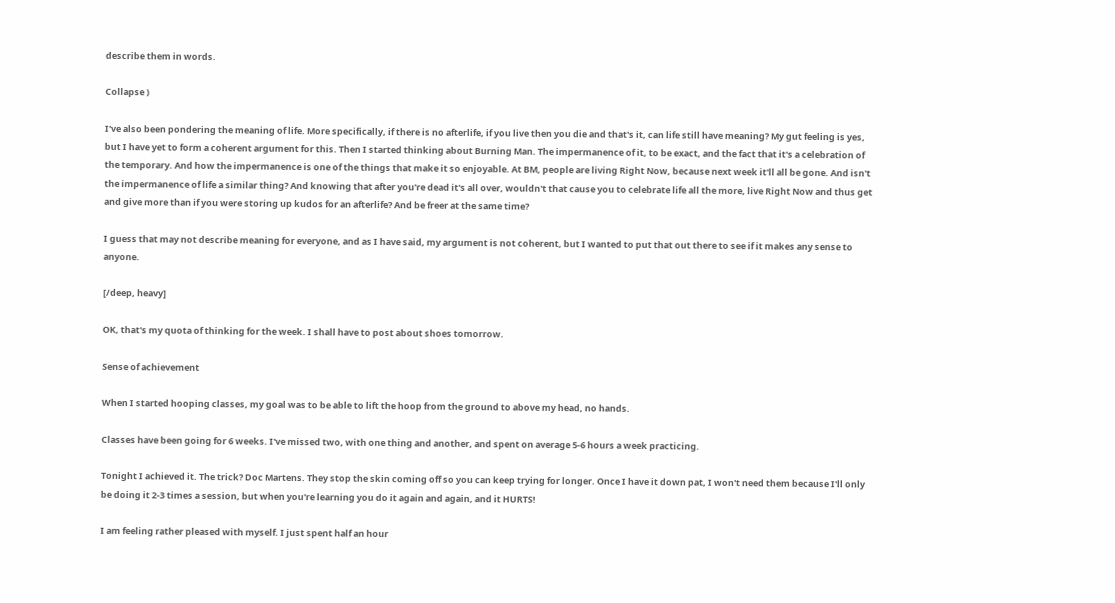describe them in words.

Collapse )

I've also been pondering the meaning of life. More specifically, if there is no afterlife, if you live then you die and that's it, can life still have meaning? My gut feeling is yes, but I have yet to form a coherent argument for this. Then I started thinking about Burning Man. The impermanence of it, to be exact, and the fact that it's a celebration of the temporary. And how the impermanence is one of the things that make it so enjoyable. At BM, people are living Right Now, because next week it'll all be gone. And isn't the impermanence of life a similar thing? And knowing that after you're dead it's all over, wouldn't that cause you to celebrate life all the more, live Right Now and thus get and give more than if you were storing up kudos for an afterlife? And be freer at the same time?

I guess that may not describe meaning for everyone, and as I have said, my argument is not coherent, but I wanted to put that out there to see if it makes any sense to anyone.

[/deep, heavy]

OK, that's my quota of thinking for the week. I shall have to post about shoes tomorrow.

Sense of achievement

When I started hooping classes, my goal was to be able to lift the hoop from the ground to above my head, no hands.

Classes have been going for 6 weeks. I've missed two, with one thing and another, and spent on average 5-6 hours a week practicing.

Tonight I achieved it. The trick? Doc Martens. They stop the skin coming off so you can keep trying for longer. Once I have it down pat, I won't need them because I'll only be doing it 2-3 times a session, but when you're learning you do it again and again, and it HURTS!

I am feeling rather pleased with myself. I just spent half an hour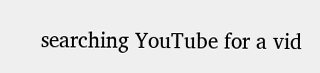searching YouTube for a vid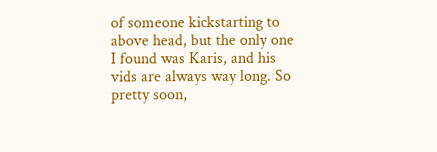of someone kickstarting to above head, but the only one I found was Karis, and his vids are always way long. So pretty soon,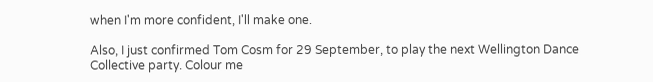when I'm more confident, I'll make one.

Also, I just confirmed Tom Cosm for 29 September, to play the next Wellington Dance Collective party. Colour me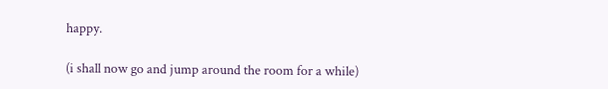happy.

(i shall now go and jump around the room for a while)